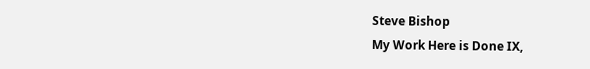Steve Bishop
My Work Here is Done IX,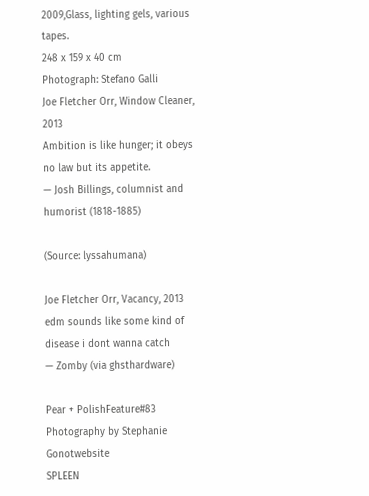2009,Glass, lighting gels, various tapes.
248 x 159 x 40 cm
Photograph: Stefano Galli
Joe Fletcher Orr, Window Cleaner, 2013
Ambition is like hunger; it obeys no law but its appetite.
— Josh Billings, columnist and humorist (1818-1885)

(Source: lyssahumana)

Joe Fletcher Orr, Vacancy, 2013
edm sounds like some kind of disease i dont wanna catch
— Zomby (via ghsthardware)

Pear + PolishFeature#83
Photography by Stephanie Gonotwebsite
SPLEEN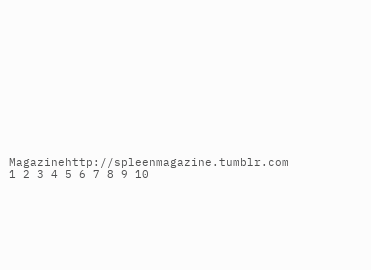Magazinehttp://spleenmagazine.tumblr.com
1 2 3 4 5 6 7 8 9 10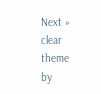Next »
clear theme by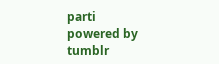parti
powered by tumblr